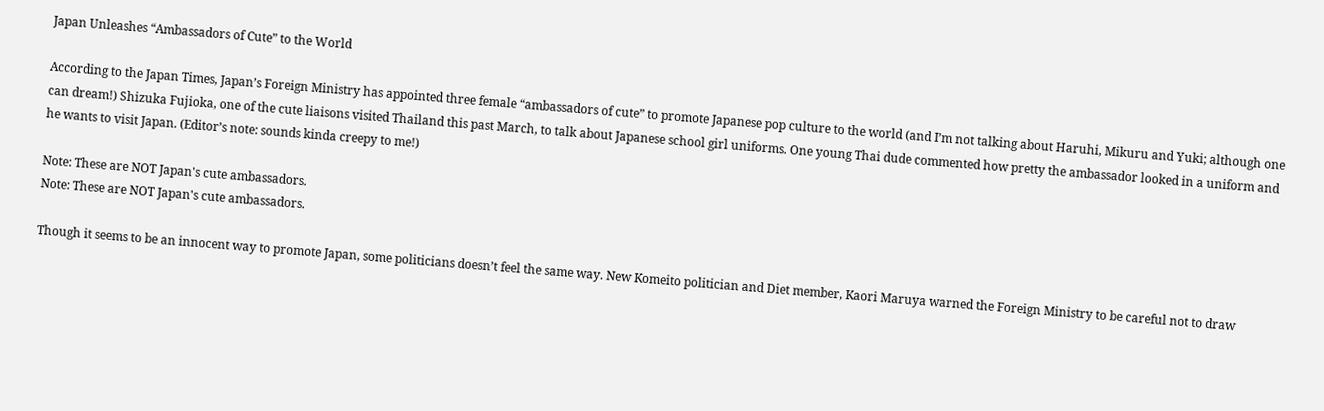Japan Unleashes “Ambassadors of Cute” to the World

According to the Japan Times, Japan’s Foreign Ministry has appointed three female “ambassadors of cute” to promote Japanese pop culture to the world (and I’m not talking about Haruhi, Mikuru and Yuki; although one can dream!) Shizuka Fujioka, one of the cute liaisons visited Thailand this past March, to talk about Japanese school girl uniforms. One young Thai dude commented how pretty the ambassador looked in a uniform and he wants to visit Japan. (Editor’s note: sounds kinda creepy to me!)

Note: These are NOT Japan's cute ambassadors.
Note: These are NOT Japan's cute ambassadors.

Though it seems to be an innocent way to promote Japan, some politicians doesn’t feel the same way. New Komeito politician and Diet member, Kaori Maruya warned the Foreign Ministry to be careful not to draw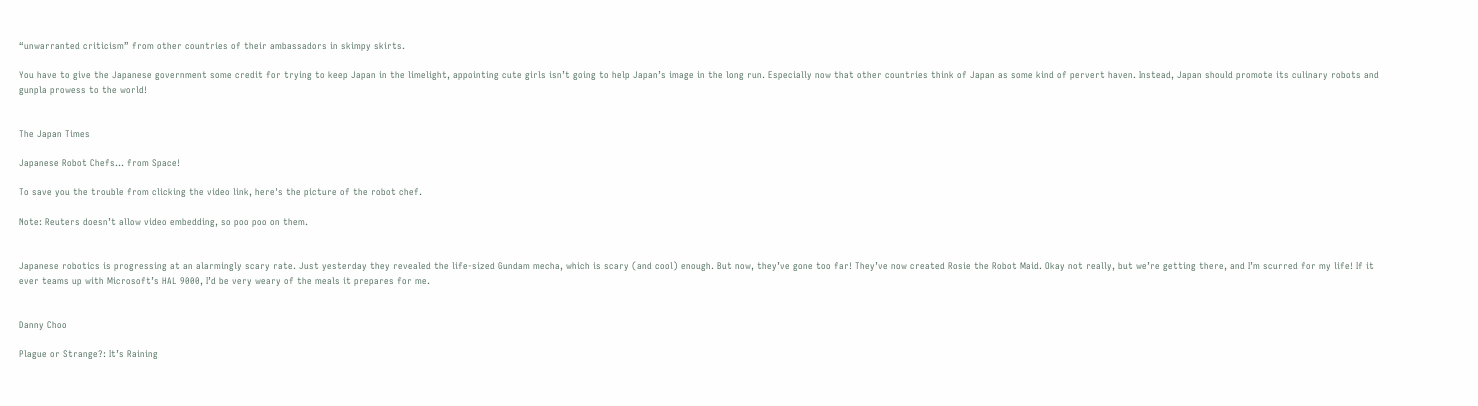“unwarranted criticism” from other countries of their ambassadors in skimpy skirts.

You have to give the Japanese government some credit for trying to keep Japan in the limelight, appointing cute girls isn’t going to help Japan’s image in the long run. Especially now that other countries think of Japan as some kind of pervert haven. Instead, Japan should promote its culinary robots and gunpla prowess to the world!


The Japan Times

Japanese Robot Chefs… from Space!

To save you the trouble from clicking the video link, here's the picture of the robot chef.

Note: Reuters doesn’t allow video embedding, so poo poo on them.


Japanese robotics is progressing at an alarmingly scary rate. Just yesterday they revealed the life-sized Gundam mecha, which is scary (and cool) enough. But now, they’ve gone too far! They’ve now created Rosie the Robot Maid. Okay not really, but we’re getting there, and I’m scurred for my life! If it ever teams up with Microsoft’s HAL 9000, I’d be very weary of the meals it prepares for me.


Danny Choo

Plague or Strange?: It’s Raining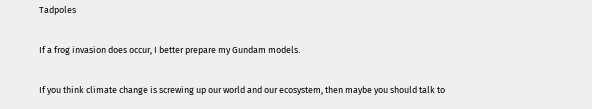Tadpoles

If a frog invasion does occur, I better prepare my Gundam models.

If you think climate change is screwing up our world and our ecosystem, then maybe you should talk to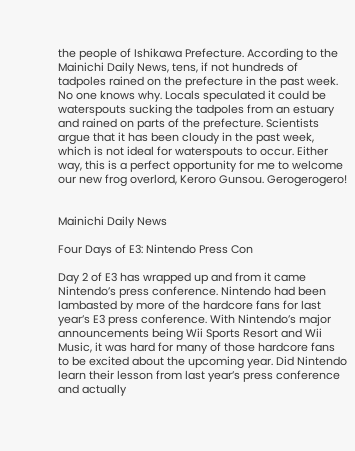the people of Ishikawa Prefecture. According to the Mainichi Daily News, tens, if not hundreds of tadpoles rained on the prefecture in the past week. No one knows why. Locals speculated it could be waterspouts sucking the tadpoles from an estuary and rained on parts of the prefecture. Scientists argue that it has been cloudy in the past week, which is not ideal for waterspouts to occur. Either way, this is a perfect opportunity for me to welcome our new frog overlord, Keroro Gunsou. Gerogerogero!


Mainichi Daily News

Four Days of E3: Nintendo Press Con

Day 2 of E3 has wrapped up and from it came Nintendo’s press conference. Nintendo had been lambasted by more of the hardcore fans for last year’s E3 press conference. With Nintendo’s major announcements being Wii Sports Resort and Wii Music, it was hard for many of those hardcore fans to be excited about the upcoming year. Did Nintendo learn their lesson from last year’s press conference and actually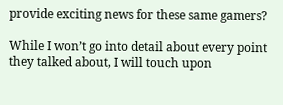provide exciting news for these same gamers?

While I won’t go into detail about every point they talked about, I will touch upon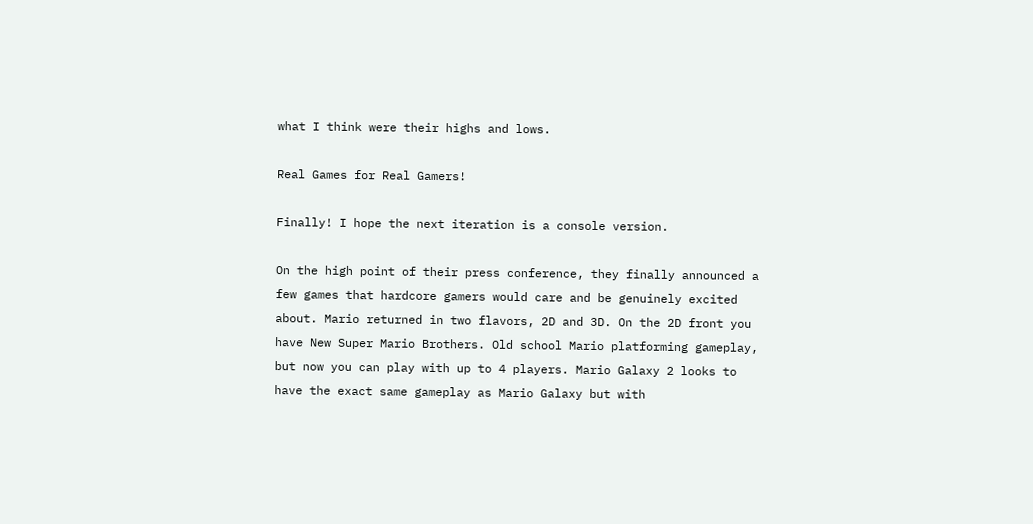what I think were their highs and lows.

Real Games for Real Gamers!

Finally! I hope the next iteration is a console version.

On the high point of their press conference, they finally announced a few games that hardcore gamers would care and be genuinely excited about. Mario returned in two flavors, 2D and 3D. On the 2D front you have New Super Mario Brothers. Old school Mario platforming gameplay, but now you can play with up to 4 players. Mario Galaxy 2 looks to have the exact same gameplay as Mario Galaxy but with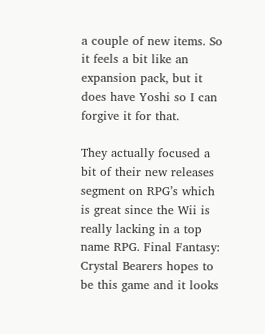a couple of new items. So it feels a bit like an expansion pack, but it does have Yoshi so I can forgive it for that.

They actually focused a bit of their new releases segment on RPG’s which is great since the Wii is really lacking in a top name RPG. Final Fantasy: Crystal Bearers hopes to be this game and it looks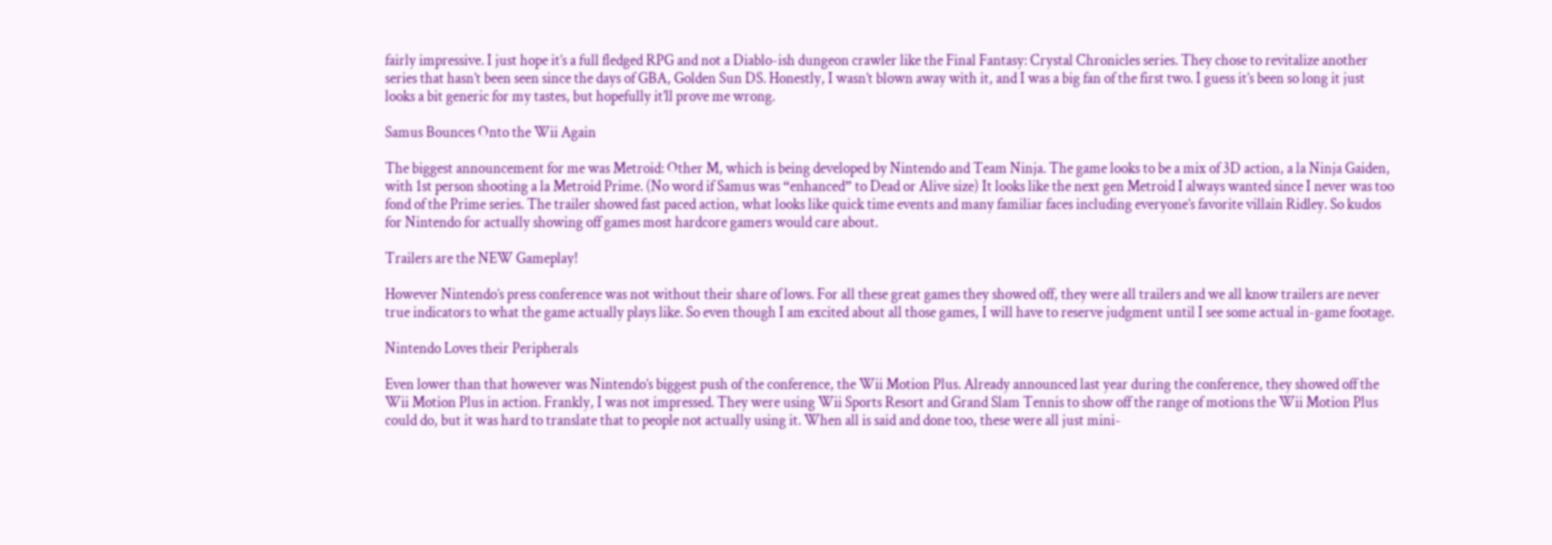fairly impressive. I just hope it’s a full fledged RPG and not a Diablo-ish dungeon crawler like the Final Fantasy: Crystal Chronicles series. They chose to revitalize another series that hasn’t been seen since the days of GBA, Golden Sun DS. Honestly, I wasn’t blown away with it, and I was a big fan of the first two. I guess it’s been so long it just looks a bit generic for my tastes, but hopefully it’ll prove me wrong.

Samus Bounces Onto the Wii Again

The biggest announcement for me was Metroid: Other M, which is being developed by Nintendo and Team Ninja. The game looks to be a mix of 3D action, a la Ninja Gaiden, with 1st person shooting a la Metroid Prime. (No word if Samus was “enhanced” to Dead or Alive size) It looks like the next gen Metroid I always wanted since I never was too fond of the Prime series. The trailer showed fast paced action, what looks like quick time events and many familiar faces including everyone’s favorite villain Ridley. So kudos for Nintendo for actually showing off games most hardcore gamers would care about.

Trailers are the NEW Gameplay!

However Nintendo’s press conference was not without their share of lows. For all these great games they showed off, they were all trailers and we all know trailers are never true indicators to what the game actually plays like. So even though I am excited about all those games, I will have to reserve judgment until I see some actual in-game footage.

Nintendo Loves their Peripherals

Even lower than that however was Nintendo’s biggest push of the conference, the Wii Motion Plus. Already announced last year during the conference, they showed off the Wii Motion Plus in action. Frankly, I was not impressed. They were using Wii Sports Resort and Grand Slam Tennis to show off the range of motions the Wii Motion Plus could do, but it was hard to translate that to people not actually using it. When all is said and done too, these were all just mini-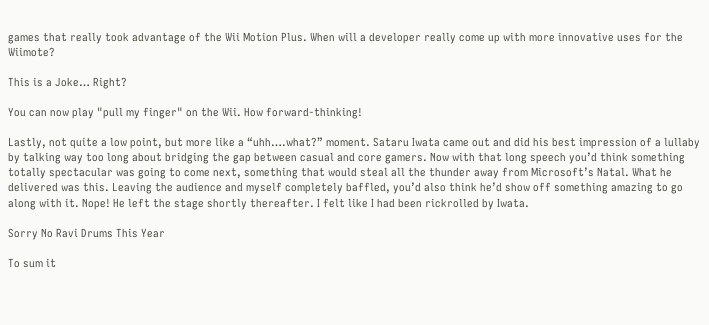games that really took advantage of the Wii Motion Plus. When will a developer really come up with more innovative uses for the Wiimote?

This is a Joke… Right?

You can now play "pull my finger" on the Wii. How forward-thinking!

Lastly, not quite a low point, but more like a “uhh….what?” moment. Sataru Iwata came out and did his best impression of a lullaby by talking way too long about bridging the gap between casual and core gamers. Now with that long speech you’d think something totally spectacular was going to come next, something that would steal all the thunder away from Microsoft’s Natal. What he delivered was this. Leaving the audience and myself completely baffled, you’d also think he’d show off something amazing to go along with it. Nope! He left the stage shortly thereafter. I felt like I had been rickrolled by Iwata.

Sorry No Ravi Drums This Year

To sum it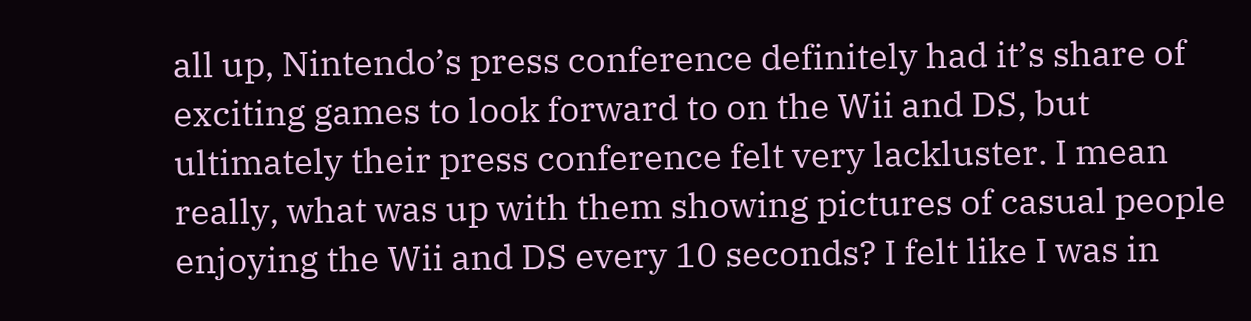all up, Nintendo’s press conference definitely had it’s share of exciting games to look forward to on the Wii and DS, but ultimately their press conference felt very lackluster. I mean really, what was up with them showing pictures of casual people enjoying the Wii and DS every 10 seconds? I felt like I was in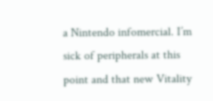a Nintendo infomercial. I’m sick of peripherals at this point and that new Vitality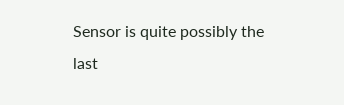Sensor is quite possibly the last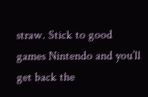straw. Stick to good games Nintendo and you’ll get back the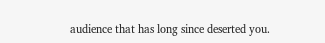audience that has long since deserted you.